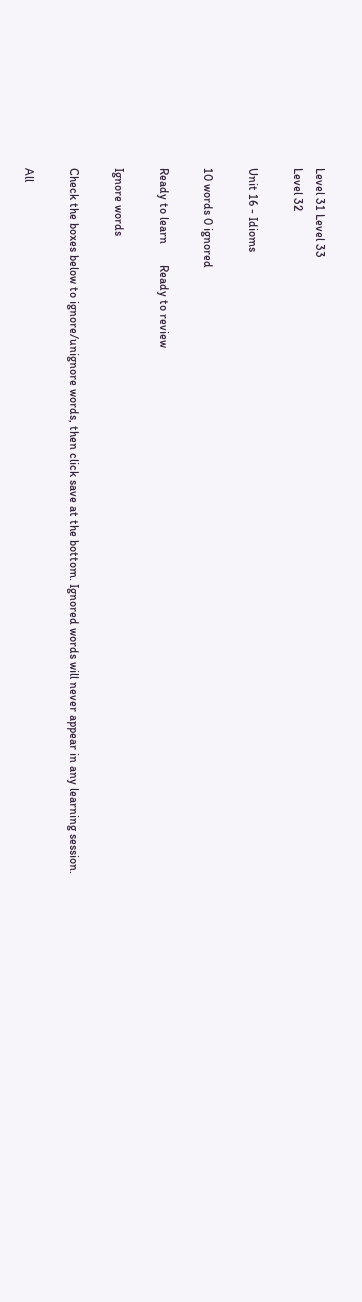Level 31 Level 33
Level 32

Unit 16 - Idioms

10 words 0 ignored

Ready to learn       Ready to review

Ignore words

Check the boxes below to ignore/unignore words, then click save at the bottom. Ignored words will never appear in any learning session.

All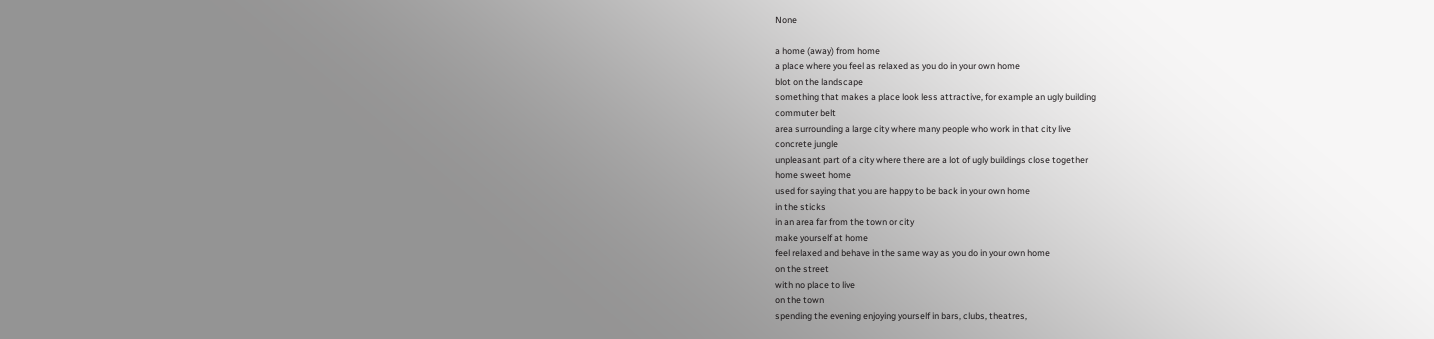None

a home (away) from home
a place where you feel as relaxed as you do in your own home
blot on the landscape
something that makes a place look less attractive, for example an ugly building
commuter belt
area surrounding a large city where many people who work in that city live
concrete jungle
unpleasant part of a city where there are a lot of ugly buildings close together
home sweet home
used for saying that you are happy to be back in your own home
in the sticks
in an area far from the town or city
make yourself at home
feel relaxed and behave in the same way as you do in your own home
on the street
with no place to live
on the town
spending the evening enjoying yourself in bars, clubs, theatres,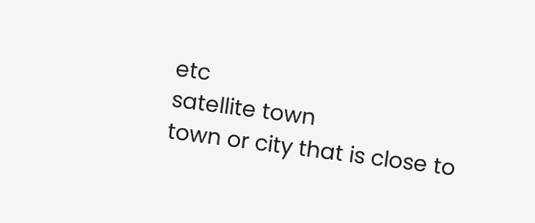etc
satellite town
town or city that is close to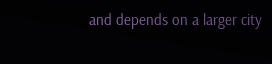and depends on a larger city